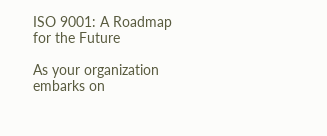ISO 9001: A Roadmap for the Future

As your organization embarks on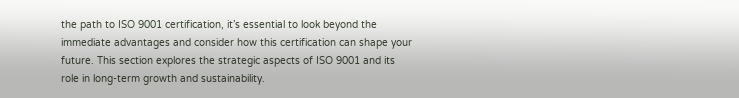the path to ISO 9001 certification, it’s essential to look beyond the immediate advantages and consider how this certification can shape your future. This section explores the strategic aspects of ISO 9001 and its role in long-term growth and sustainability.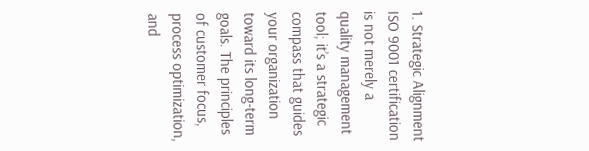1. Strategic Alignment
ISO 9001 certification is not merely a quality management tool; it’s a strategic compass that guides your organization toward its long-term goals. The principles of customer focus, process optimization, and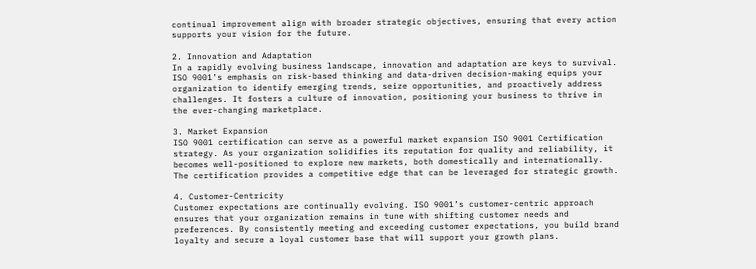continual improvement align with broader strategic objectives, ensuring that every action supports your vision for the future.

2. Innovation and Adaptation
In a rapidly evolving business landscape, innovation and adaptation are keys to survival. ISO 9001’s emphasis on risk-based thinking and data-driven decision-making equips your organization to identify emerging trends, seize opportunities, and proactively address challenges. It fosters a culture of innovation, positioning your business to thrive in the ever-changing marketplace.

3. Market Expansion
ISO 9001 certification can serve as a powerful market expansion ISO 9001 Certification strategy. As your organization solidifies its reputation for quality and reliability, it becomes well-positioned to explore new markets, both domestically and internationally. The certification provides a competitive edge that can be leveraged for strategic growth.

4. Customer-Centricity
Customer expectations are continually evolving. ISO 9001’s customer-centric approach ensures that your organization remains in tune with shifting customer needs and preferences. By consistently meeting and exceeding customer expectations, you build brand loyalty and secure a loyal customer base that will support your growth plans.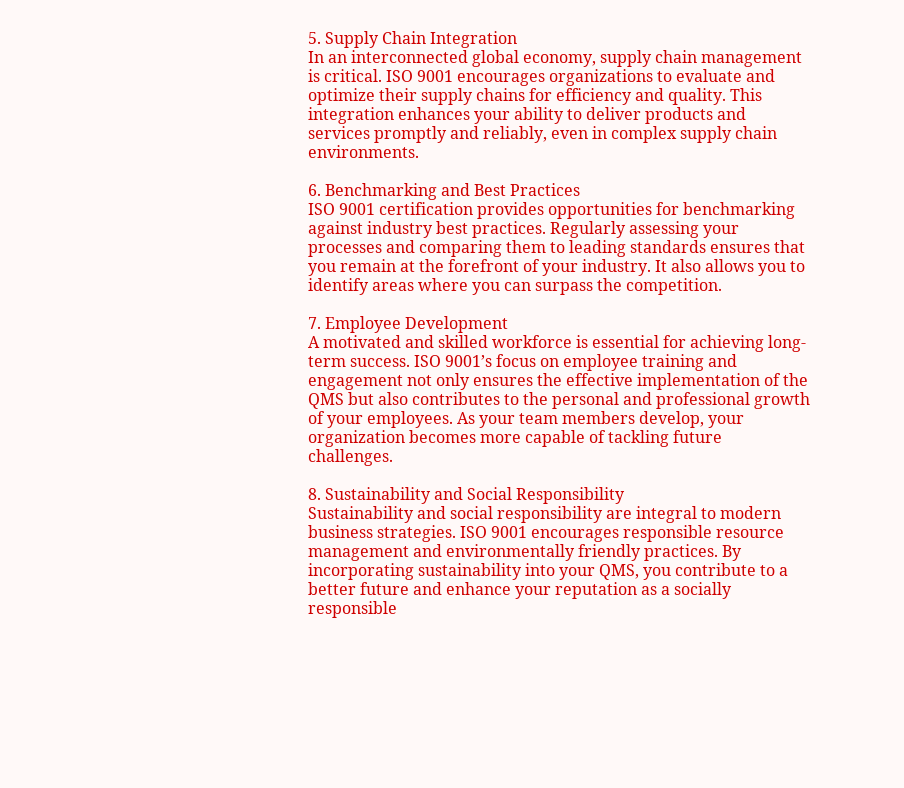5. Supply Chain Integration
In an interconnected global economy, supply chain management is critical. ISO 9001 encourages organizations to evaluate and optimize their supply chains for efficiency and quality. This integration enhances your ability to deliver products and services promptly and reliably, even in complex supply chain environments.

6. Benchmarking and Best Practices
ISO 9001 certification provides opportunities for benchmarking against industry best practices. Regularly assessing your processes and comparing them to leading standards ensures that you remain at the forefront of your industry. It also allows you to identify areas where you can surpass the competition.

7. Employee Development
A motivated and skilled workforce is essential for achieving long-term success. ISO 9001’s focus on employee training and engagement not only ensures the effective implementation of the QMS but also contributes to the personal and professional growth of your employees. As your team members develop, your organization becomes more capable of tackling future challenges.

8. Sustainability and Social Responsibility
Sustainability and social responsibility are integral to modern business strategies. ISO 9001 encourages responsible resource management and environmentally friendly practices. By incorporating sustainability into your QMS, you contribute to a better future and enhance your reputation as a socially responsible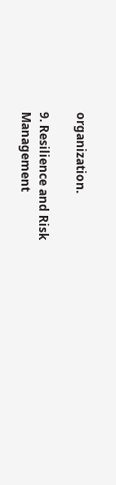organization.

9. Resilience and Risk Management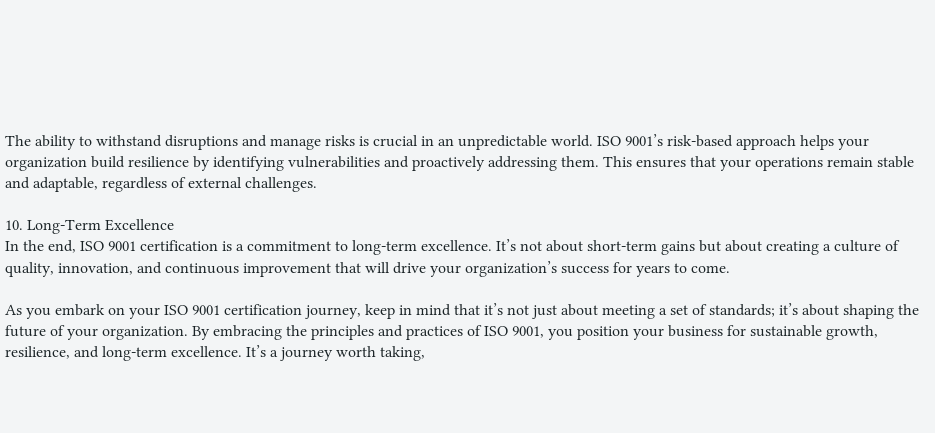The ability to withstand disruptions and manage risks is crucial in an unpredictable world. ISO 9001’s risk-based approach helps your organization build resilience by identifying vulnerabilities and proactively addressing them. This ensures that your operations remain stable and adaptable, regardless of external challenges.

10. Long-Term Excellence
In the end, ISO 9001 certification is a commitment to long-term excellence. It’s not about short-term gains but about creating a culture of quality, innovation, and continuous improvement that will drive your organization’s success for years to come.

As you embark on your ISO 9001 certification journey, keep in mind that it’s not just about meeting a set of standards; it’s about shaping the future of your organization. By embracing the principles and practices of ISO 9001, you position your business for sustainable growth, resilience, and long-term excellence. It’s a journey worth taking,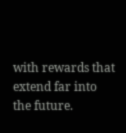with rewards that extend far into the future.